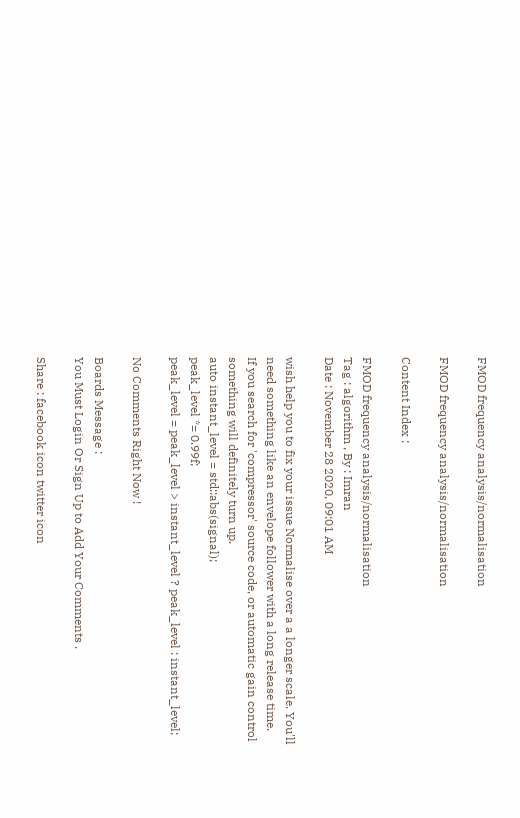FMOD frequency analysis/normalisation

FMOD frequency analysis/normalisation

Content Index :

FMOD frequency analysis/normalisation
Tag : algorithm , By : Imran
Date : November 28 2020, 09:01 AM

wish help you to fix your issue Normalise over a a longer scale. You'll need something like an envelope follower with a long release time.
If you search for 'compressor' source code, or automatic gain control something will definitely turn up.
auto instant_level = std::abs(signal);
peak_level *= 0.99f;
peak_level = peak_level > instant_level ? peak_level : instant_level;

No Comments Right Now !

Boards Message :
You Must Login Or Sign Up to Add Your Comments .

Share : facebook icon twitter icon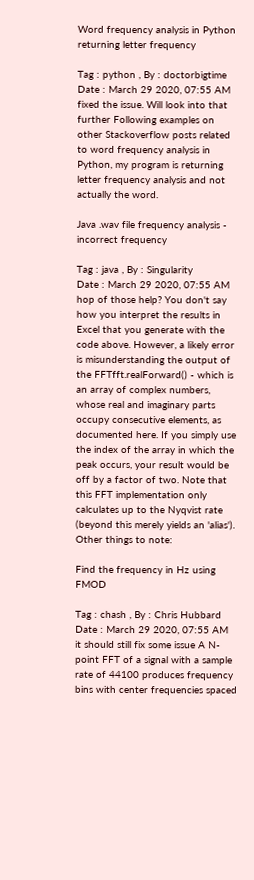Word frequency analysis in Python returning letter frequency

Tag : python , By : doctorbigtime
Date : March 29 2020, 07:55 AM
fixed the issue. Will look into that further Following examples on other Stackoverflow posts related to word frequency analysis in Python, my program is returning letter frequency analysis and not actually the word.

Java .wav file frequency analysis - incorrect frequency

Tag : java , By : Singularity
Date : March 29 2020, 07:55 AM
hop of those help? You don't say how you interpret the results in Excel that you generate with the code above. However, a likely error is misunderstanding the output of the FFTfft.realForward() - which is an array of complex numbers, whose real and imaginary parts occupy consecutive elements, as documented here. If you simply use the index of the array in which the peak occurs, your result would be off by a factor of two. Note that this FFT implementation only calculates up to the Nyqvist rate (beyond this merely yields an 'alias').
Other things to note:

Find the frequency in Hz using FMOD

Tag : chash , By : Chris Hubbard
Date : March 29 2020, 07:55 AM
it should still fix some issue A N-point FFT of a signal with a sample rate of 44100 produces frequency bins with center frequencies spaced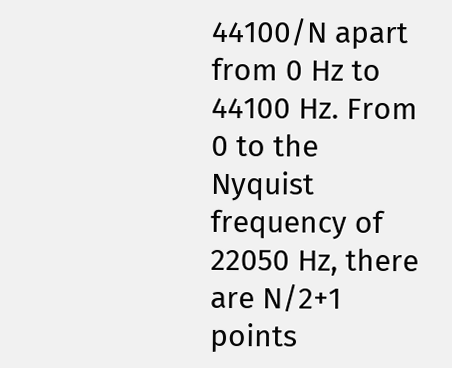44100/N apart from 0 Hz to 44100 Hz. From 0 to the Nyquist frequency of 22050 Hz, there are N/2+1 points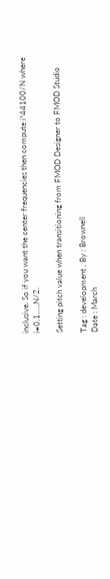inclusive. So if you want the center frequencies then compute i*44100/N where i=0,1,...,N/2.

Setting pitch value when transitioning from FMOD Designer to FMOD Studio

Tag : development , By : Brownell
Date : March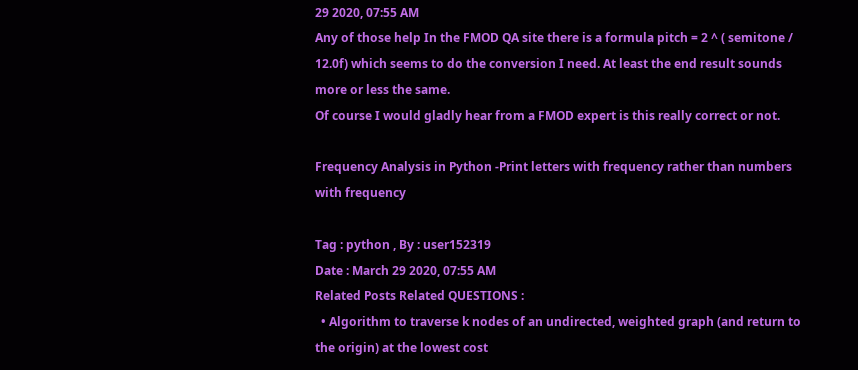29 2020, 07:55 AM
Any of those help In the FMOD QA site there is a formula pitch = 2 ^ ( semitone / 12.0f) which seems to do the conversion I need. At least the end result sounds more or less the same.
Of course I would gladly hear from a FMOD expert is this really correct or not.

Frequency Analysis in Python -Print letters with frequency rather than numbers with frequency

Tag : python , By : user152319
Date : March 29 2020, 07:55 AM
Related Posts Related QUESTIONS :
  • Algorithm to traverse k nodes of an undirected, weighted graph (and return to the origin) at the lowest cost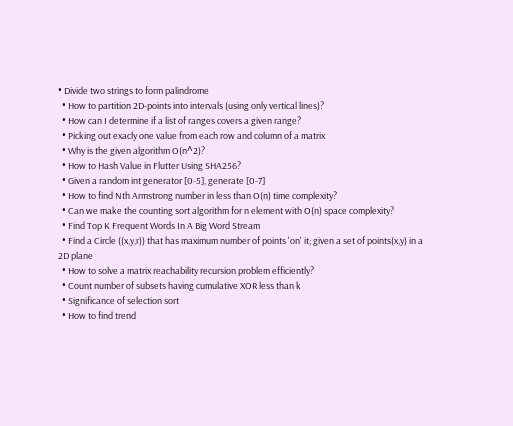• Divide two strings to form palindrome
  • How to partition 2D-points into intervals (using only vertical lines)?
  • How can I determine if a list of ranges covers a given range?
  • Picking out exacly one value from each row and column of a matrix
  • Why is the given algorithm O(n^2)?
  • How to Hash Value in Flutter Using SHA256?
  • Given a random int generator [0-5], generate [0-7]
  • How to find Nth Armstrong number in less than O(n) time complexity?
  • Can we make the counting sort algorithm for n element with O(n) space complexity?
  • Find Top K Frequent Words In A Big Word Stream
  • Find a Circle ((x,y,r)) that has maximum number of points 'on' it; given a set of points(x,y) in a 2D plane
  • How to solve a matrix reachability recursion problem efficiently?
  • Count number of subsets having cumulative XOR less than k
  • Significance of selection sort
  • How to find trend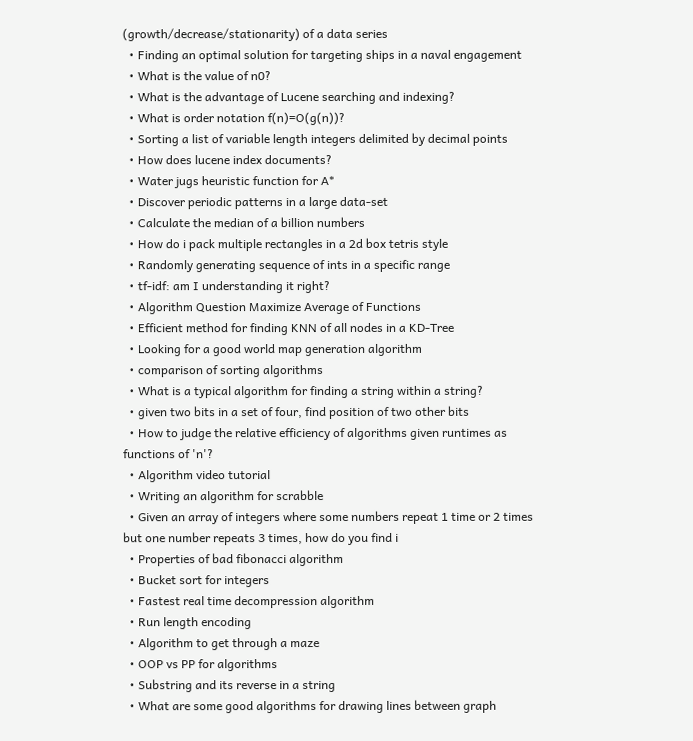(growth/decrease/stationarity) of a data series
  • Finding an optimal solution for targeting ships in a naval engagement
  • What is the value of n0?
  • What is the advantage of Lucene searching and indexing?
  • What is order notation f(n)=O(g(n))?
  • Sorting a list of variable length integers delimited by decimal points
  • How does lucene index documents?
  • Water jugs heuristic function for A*
  • Discover periodic patterns in a large data-set
  • Calculate the median of a billion numbers
  • How do i pack multiple rectangles in a 2d box tetris style
  • Randomly generating sequence of ints in a specific range
  • tf-idf: am I understanding it right?
  • Algorithm Question Maximize Average of Functions
  • Efficient method for finding KNN of all nodes in a KD-Tree
  • Looking for a good world map generation algorithm
  • comparison of sorting algorithms
  • What is a typical algorithm for finding a string within a string?
  • given two bits in a set of four, find position of two other bits
  • How to judge the relative efficiency of algorithms given runtimes as functions of 'n'?
  • Algorithm video tutorial
  • Writing an algorithm for scrabble
  • Given an array of integers where some numbers repeat 1 time or 2 times but one number repeats 3 times, how do you find i
  • Properties of bad fibonacci algorithm
  • Bucket sort for integers
  • Fastest real time decompression algorithm
  • Run length encoding
  • Algorithm to get through a maze
  • OOP vs PP for algorithms
  • Substring and its reverse in a string
  • What are some good algorithms for drawing lines between graph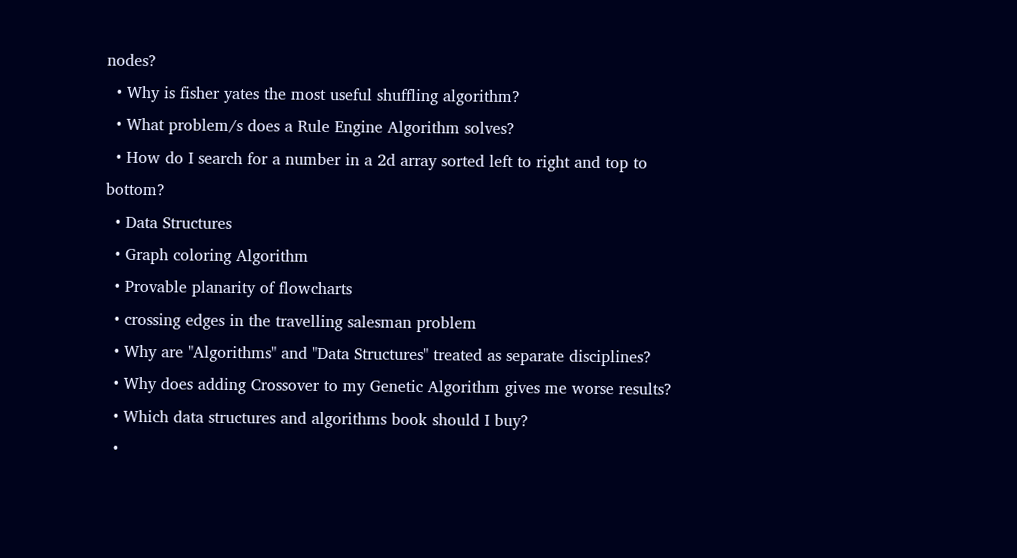nodes?
  • Why is fisher yates the most useful shuffling algorithm?
  • What problem/s does a Rule Engine Algorithm solves?
  • How do I search for a number in a 2d array sorted left to right and top to bottom?
  • Data Structures
  • Graph coloring Algorithm
  • Provable planarity of flowcharts
  • crossing edges in the travelling salesman problem
  • Why are "Algorithms" and "Data Structures" treated as separate disciplines?
  • Why does adding Crossover to my Genetic Algorithm gives me worse results?
  • Which data structures and algorithms book should I buy?
  •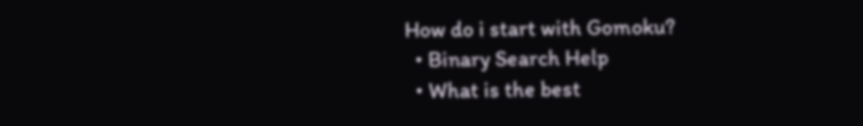How do i start with Gomoku?
  • Binary Search Help
  • What is the best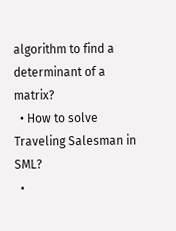algorithm to find a determinant of a matrix?
  • How to solve Traveling Salesman in SML?
  •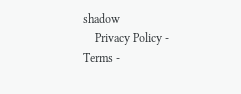shadow
    Privacy Policy - Terms -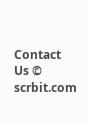Contact Us © scrbit.com